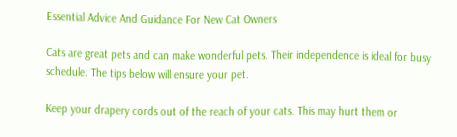Essential Advice And Guidance For New Cat Owners

Cats are great pets and can make wonderful pets. Their independence is ideal for busy schedule. The tips below will ensure your pet.

Keep your drapery cords out of the reach of your cats. This may hurt them or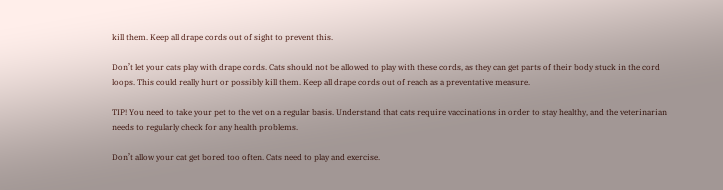kill them. Keep all drape cords out of sight to prevent this.

Don’t let your cats play with drape cords. Cats should not be allowed to play with these cords, as they can get parts of their body stuck in the cord loops. This could really hurt or possibly kill them. Keep all drape cords out of reach as a preventative measure.

TIP! You need to take your pet to the vet on a regular basis. Understand that cats require vaccinations in order to stay healthy, and the veterinarian needs to regularly check for any health problems.

Don’t allow your cat get bored too often. Cats need to play and exercise.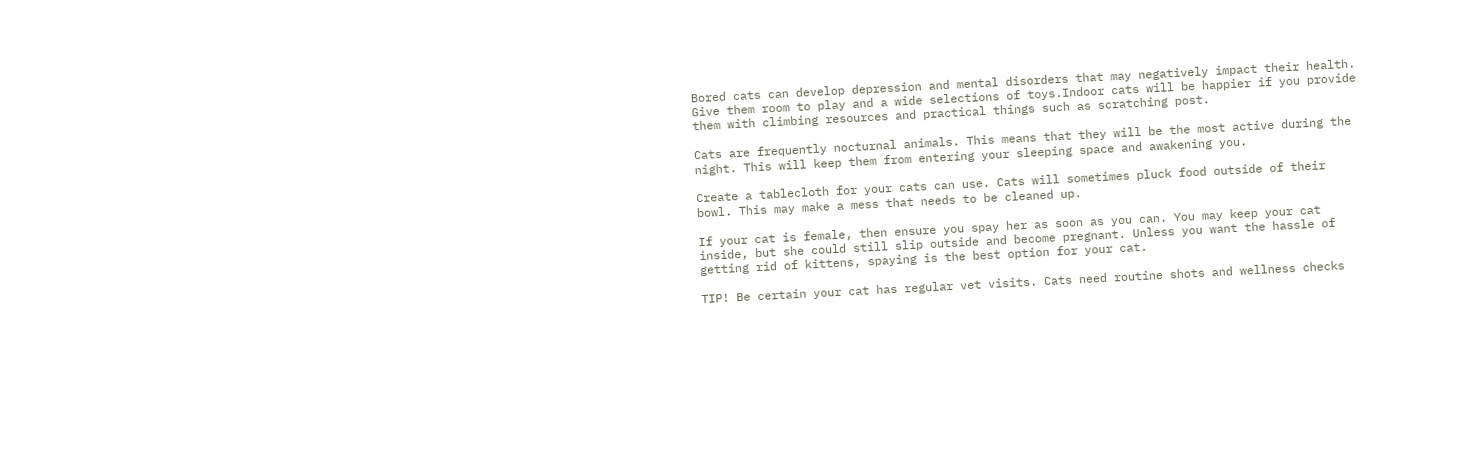Bored cats can develop depression and mental disorders that may negatively impact their health. Give them room to play and a wide selections of toys.Indoor cats will be happier if you provide them with climbing resources and practical things such as scratching post.

Cats are frequently nocturnal animals. This means that they will be the most active during the night. This will keep them from entering your sleeping space and awakening you.

Create a tablecloth for your cats can use. Cats will sometimes pluck food outside of their bowl. This may make a mess that needs to be cleaned up.

If your cat is female, then ensure you spay her as soon as you can. You may keep your cat inside, but she could still slip outside and become pregnant. Unless you want the hassle of getting rid of kittens, spaying is the best option for your cat.

TIP! Be certain your cat has regular vet visits. Cats need routine shots and wellness checks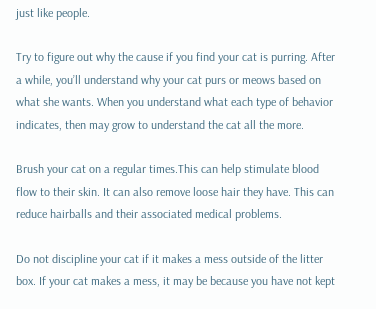just like people.

Try to figure out why the cause if you find your cat is purring. After a while, you’ll understand why your cat purs or meows based on what she wants. When you understand what each type of behavior indicates, then may grow to understand the cat all the more.

Brush your cat on a regular times.This can help stimulate blood flow to their skin. It can also remove loose hair they have. This can reduce hairballs and their associated medical problems.

Do not discipline your cat if it makes a mess outside of the litter box. If your cat makes a mess, it may be because you have not kept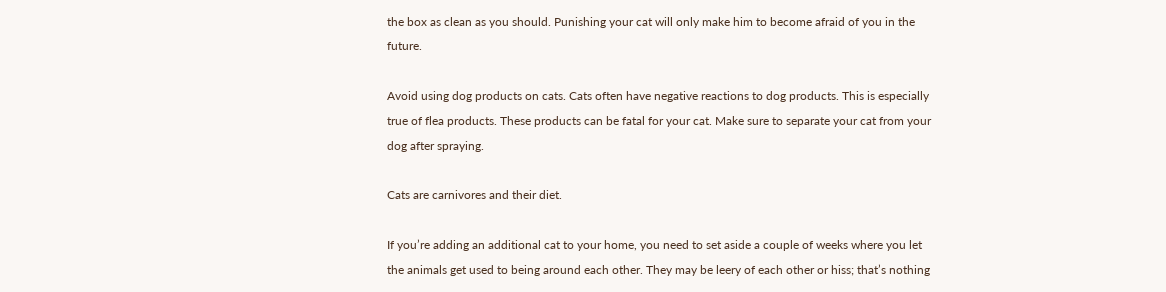the box as clean as you should. Punishing your cat will only make him to become afraid of you in the future.

Avoid using dog products on cats. Cats often have negative reactions to dog products. This is especially true of flea products. These products can be fatal for your cat. Make sure to separate your cat from your dog after spraying.

Cats are carnivores and their diet.

If you’re adding an additional cat to your home, you need to set aside a couple of weeks where you let the animals get used to being around each other. They may be leery of each other or hiss; that’s nothing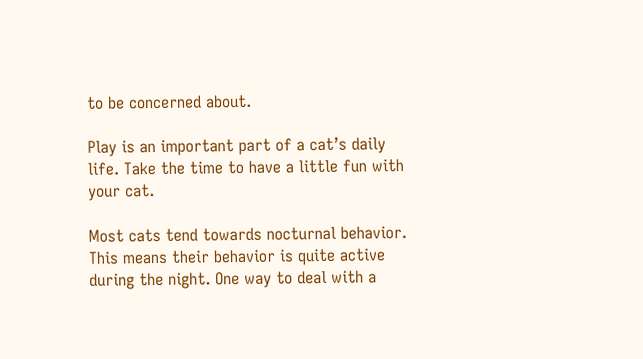to be concerned about.

Play is an important part of a cat’s daily life. Take the time to have a little fun with your cat.

Most cats tend towards nocturnal behavior. This means their behavior is quite active during the night. One way to deal with a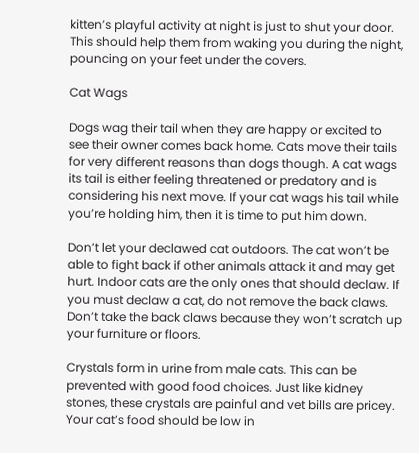kitten’s playful activity at night is just to shut your door. This should help them from waking you during the night, pouncing on your feet under the covers.

Cat Wags

Dogs wag their tail when they are happy or excited to see their owner comes back home. Cats move their tails for very different reasons than dogs though. A cat wags its tail is either feeling threatened or predatory and is considering his next move. If your cat wags his tail while you’re holding him, then it is time to put him down.

Don’t let your declawed cat outdoors. The cat won’t be able to fight back if other animals attack it and may get hurt. Indoor cats are the only ones that should declaw. If you must declaw a cat, do not remove the back claws. Don’t take the back claws because they won’t scratch up your furniture or floors.

Crystals form in urine from male cats. This can be prevented with good food choices. Just like kidney stones, these crystals are painful and vet bills are pricey. Your cat’s food should be low in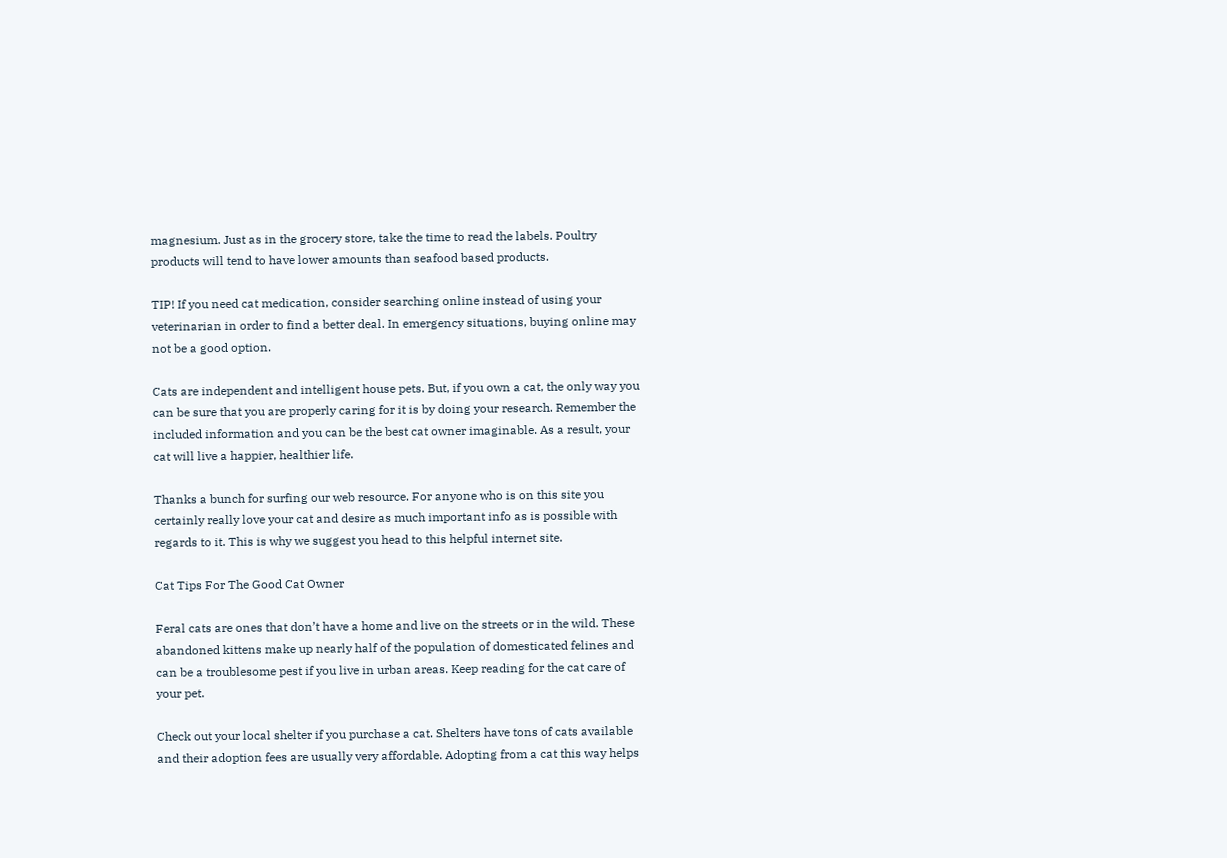magnesium. Just as in the grocery store, take the time to read the labels. Poultry products will tend to have lower amounts than seafood based products.

TIP! If you need cat medication, consider searching online instead of using your veterinarian in order to find a better deal. In emergency situations, buying online may not be a good option.

Cats are independent and intelligent house pets. But, if you own a cat, the only way you can be sure that you are properly caring for it is by doing your research. Remember the included information and you can be the best cat owner imaginable. As a result, your cat will live a happier, healthier life.

Thanks a bunch for surfing our web resource. For anyone who is on this site you certainly really love your cat and desire as much important info as is possible with regards to it. This is why we suggest you head to this helpful internet site.

Cat Tips For The Good Cat Owner

Feral cats are ones that don’t have a home and live on the streets or in the wild. These abandoned kittens make up nearly half of the population of domesticated felines and can be a troublesome pest if you live in urban areas. Keep reading for the cat care of your pet.

Check out your local shelter if you purchase a cat. Shelters have tons of cats available and their adoption fees are usually very affordable. Adopting from a cat this way helps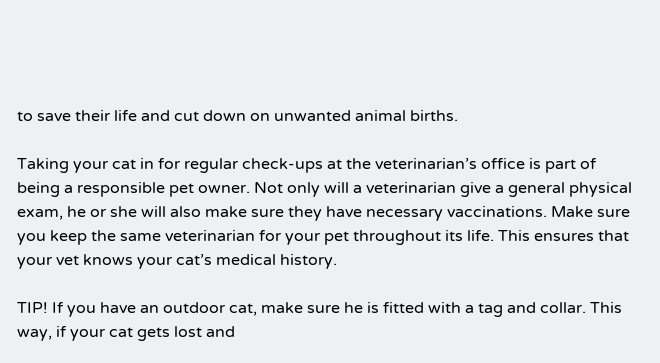to save their life and cut down on unwanted animal births.

Taking your cat in for regular check-ups at the veterinarian’s office is part of being a responsible pet owner. Not only will a veterinarian give a general physical exam, he or she will also make sure they have necessary vaccinations. Make sure you keep the same veterinarian for your pet throughout its life. This ensures that your vet knows your cat’s medical history.

TIP! If you have an outdoor cat, make sure he is fitted with a tag and collar. This way, if your cat gets lost and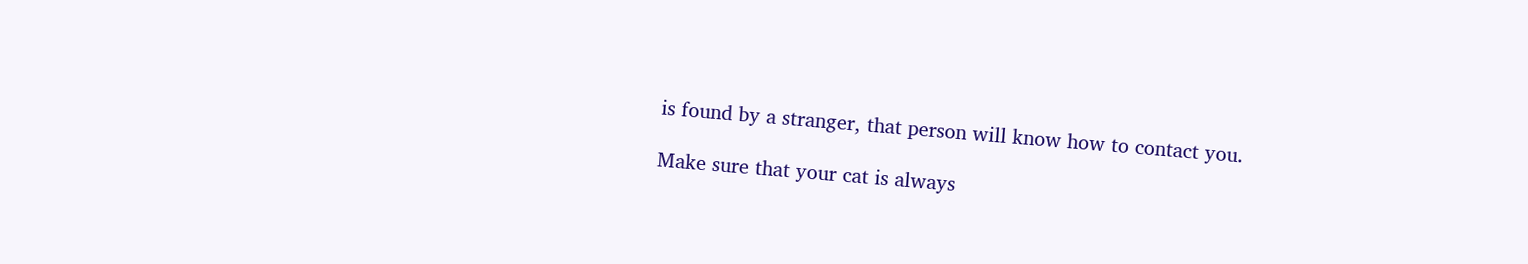is found by a stranger, that person will know how to contact you.

Make sure that your cat is always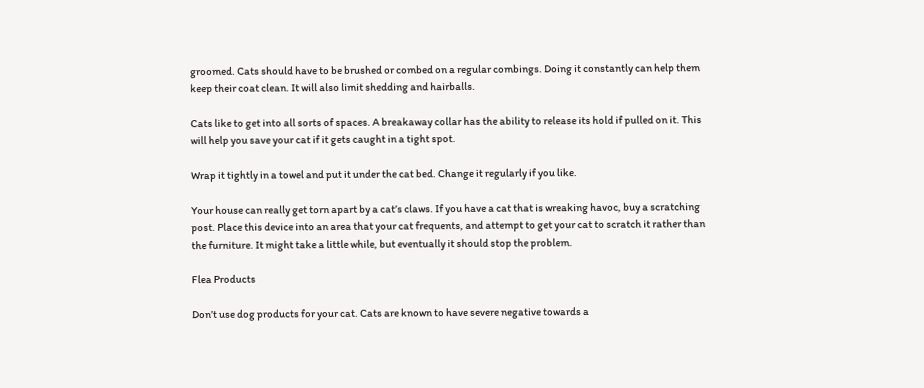groomed. Cats should have to be brushed or combed on a regular combings. Doing it constantly can help them keep their coat clean. It will also limit shedding and hairballs.

Cats like to get into all sorts of spaces. A breakaway collar has the ability to release its hold if pulled on it. This will help you save your cat if it gets caught in a tight spot.

Wrap it tightly in a towel and put it under the cat bed. Change it regularly if you like.

Your house can really get torn apart by a cat’s claws. If you have a cat that is wreaking havoc, buy a scratching post. Place this device into an area that your cat frequents, and attempt to get your cat to scratch it rather than the furniture. It might take a little while, but eventually it should stop the problem.

Flea Products

Don’t use dog products for your cat. Cats are known to have severe negative towards a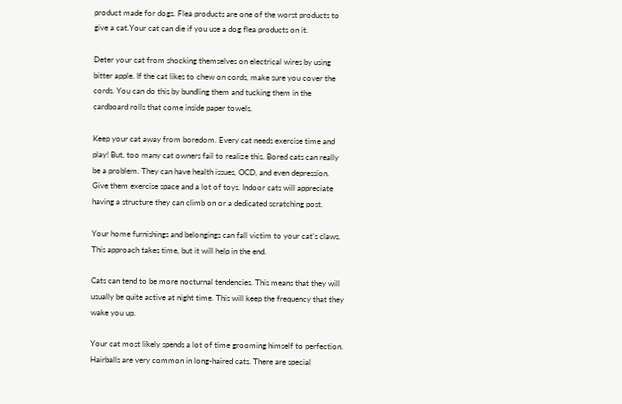product made for dogs. Flea products are one of the worst products to give a cat.Your cat can die if you use a dog flea products on it.

Deter your cat from shocking themselves on electrical wires by using bitter apple. If the cat likes to chew on cords, make sure you cover the cords. You can do this by bundling them and tucking them in the cardboard rolls that come inside paper towels.

Keep your cat away from boredom. Every cat needs exercise time and play! But, too many cat owners fail to realize this. Bored cats can really be a problem. They can have health issues, OCD, and even depression. Give them exercise space and a lot of toys. Indoor cats will appreciate having a structure they can climb on or a dedicated scratching post.

Your home furnishings and belongings can fall victim to your cat’s claws. This approach takes time, but it will help in the end.

Cats can tend to be more nocturnal tendencies. This means that they will usually be quite active at night time. This will keep the frequency that they wake you up.

Your cat most likely spends a lot of time grooming himself to perfection. Hairballs are very common in long-haired cats. There are special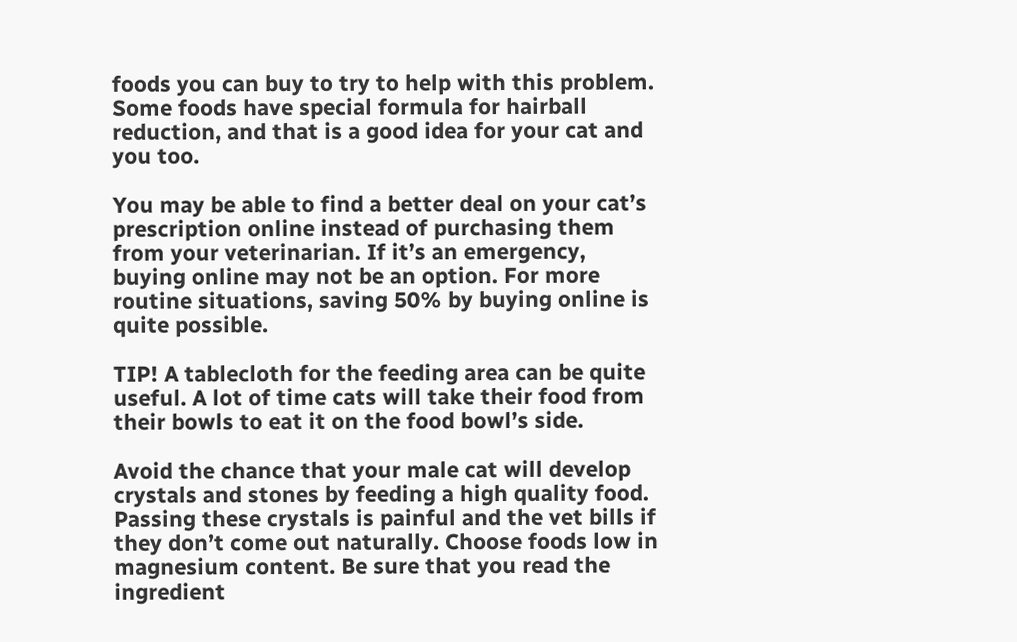foods you can buy to try to help with this problem. Some foods have special formula for hairball reduction, and that is a good idea for your cat and you too.

You may be able to find a better deal on your cat’s prescription online instead of purchasing them from your veterinarian. If it’s an emergency, buying online may not be an option. For more routine situations, saving 50% by buying online is quite possible.

TIP! A tablecloth for the feeding area can be quite useful. A lot of time cats will take their food from their bowls to eat it on the food bowl’s side.

Avoid the chance that your male cat will develop crystals and stones by feeding a high quality food. Passing these crystals is painful and the vet bills if they don’t come out naturally. Choose foods low in magnesium content. Be sure that you read the ingredient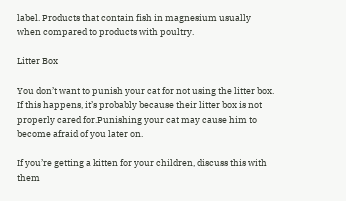label. Products that contain fish in magnesium usually when compared to products with poultry.

Litter Box

You don’t want to punish your cat for not using the litter box. If this happens, it’s probably because their litter box is not properly cared for.Punishing your cat may cause him to become afraid of you later on.

If you’re getting a kitten for your children, discuss this with them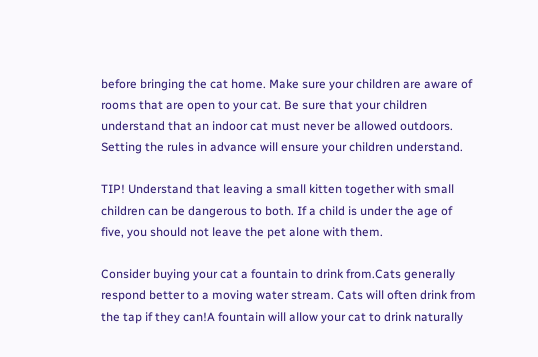before bringing the cat home. Make sure your children are aware of rooms that are open to your cat. Be sure that your children understand that an indoor cat must never be allowed outdoors. Setting the rules in advance will ensure your children understand.

TIP! Understand that leaving a small kitten together with small children can be dangerous to both. If a child is under the age of five, you should not leave the pet alone with them.

Consider buying your cat a fountain to drink from.Cats generally respond better to a moving water stream. Cats will often drink from the tap if they can!A fountain will allow your cat to drink naturally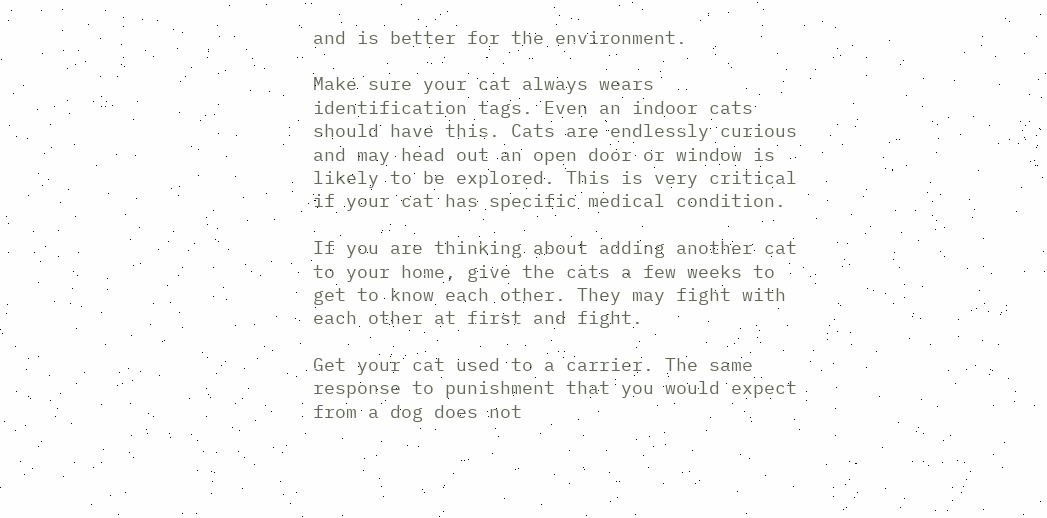and is better for the environment.

Make sure your cat always wears identification tags. Even an indoor cats should have this. Cats are endlessly curious and may head out an open door or window is likely to be explored. This is very critical if your cat has specific medical condition.

If you are thinking about adding another cat to your home, give the cats a few weeks to get to know each other. They may fight with each other at first and fight.

Get your cat used to a carrier. The same response to punishment that you would expect from a dog does not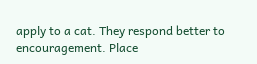apply to a cat. They respond better to encouragement. Place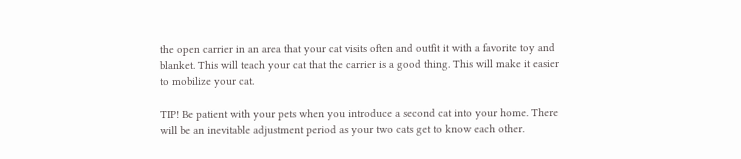the open carrier in an area that your cat visits often and outfit it with a favorite toy and blanket. This will teach your cat that the carrier is a good thing. This will make it easier to mobilize your cat.

TIP! Be patient with your pets when you introduce a second cat into your home. There will be an inevitable adjustment period as your two cats get to know each other.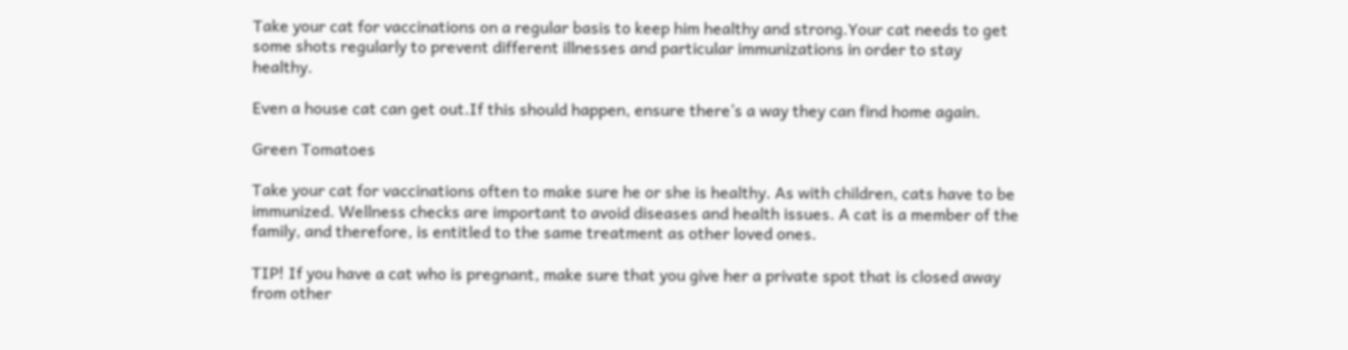Take your cat for vaccinations on a regular basis to keep him healthy and strong.Your cat needs to get some shots regularly to prevent different illnesses and particular immunizations in order to stay healthy.

Even a house cat can get out.If this should happen, ensure there’s a way they can find home again.

Green Tomatoes

Take your cat for vaccinations often to make sure he or she is healthy. As with children, cats have to be immunized. Wellness checks are important to avoid diseases and health issues. A cat is a member of the family, and therefore, is entitled to the same treatment as other loved ones.

TIP! If you have a cat who is pregnant, make sure that you give her a private spot that is closed away from other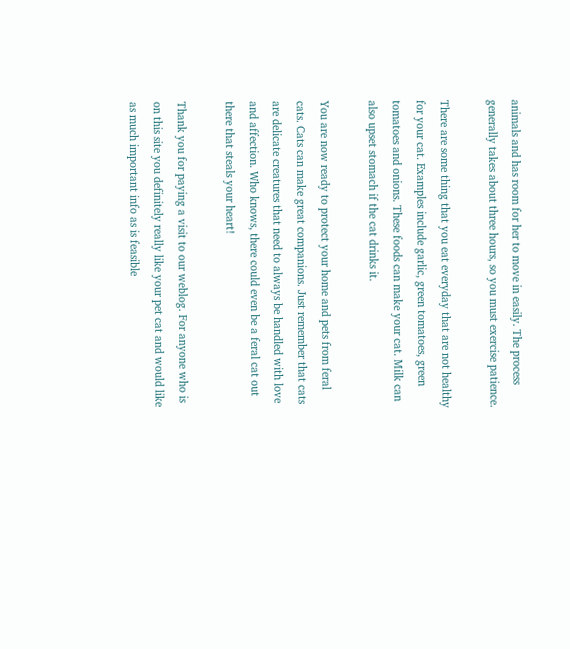animals and has room for her to move in easily. The process generally takes about three hours, so you must exercise patience.

There are some thing that you eat everyday that are not healthy for your cat. Examples include garlic, green tomatoes, green tomatoes and onions. These foods can make your cat. Milk can also upset stomach if the cat drinks it.

You are now ready to protect your home and pets from feral cats. Cats can make great companions. Just remember that cats are delicate creatures that need to always be handled with love and affection. Who knows, there could even be a feral cat out there that steals your heart!

Thank you for paying a visit to our weblog. For anyone who is on this site you definitely really like your pet cat and would like as much important info as is feasible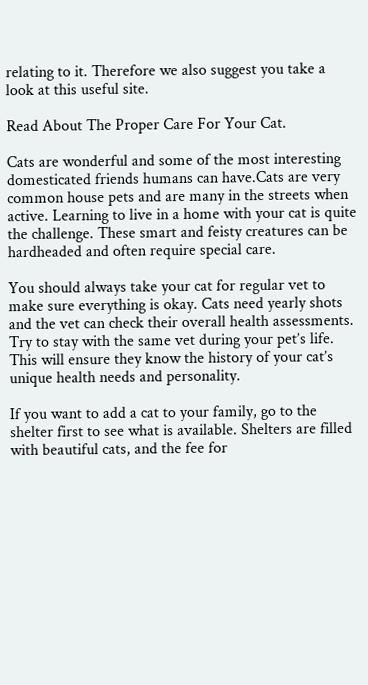relating to it. Therefore we also suggest you take a look at this useful site.

Read About The Proper Care For Your Cat.

Cats are wonderful and some of the most interesting domesticated friends humans can have.Cats are very common house pets and are many in the streets when active. Learning to live in a home with your cat is quite the challenge. These smart and feisty creatures can be hardheaded and often require special care.

You should always take your cat for regular vet to make sure everything is okay. Cats need yearly shots and the vet can check their overall health assessments. Try to stay with the same vet during your pet’s life. This will ensure they know the history of your cat’s unique health needs and personality.

If you want to add a cat to your family, go to the shelter first to see what is available. Shelters are filled with beautiful cats, and the fee for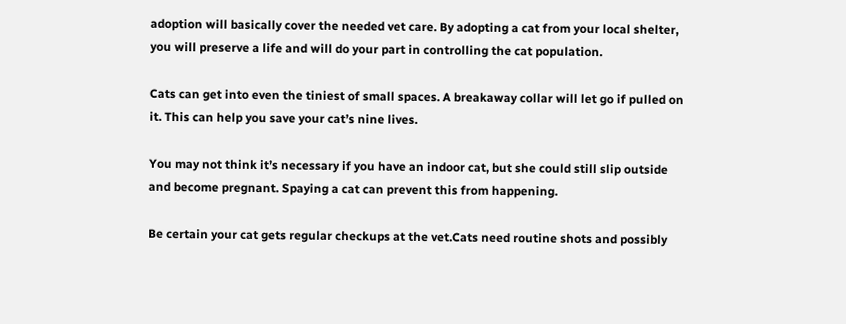adoption will basically cover the needed vet care. By adopting a cat from your local shelter, you will preserve a life and will do your part in controlling the cat population.

Cats can get into even the tiniest of small spaces. A breakaway collar will let go if pulled on it. This can help you save your cat’s nine lives.

You may not think it’s necessary if you have an indoor cat, but she could still slip outside and become pregnant. Spaying a cat can prevent this from happening.

Be certain your cat gets regular checkups at the vet.Cats need routine shots and possibly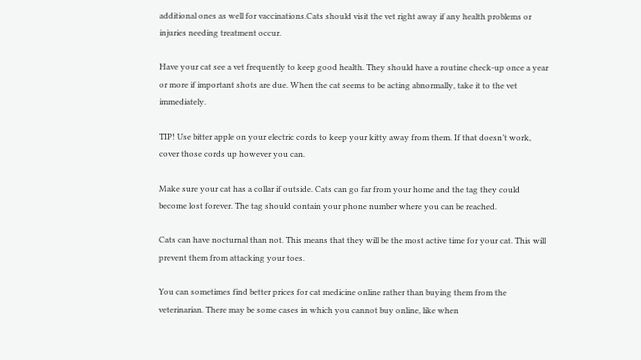additional ones as well for vaccinations.Cats should visit the vet right away if any health problems or injuries needing treatment occur.

Have your cat see a vet frequently to keep good health. They should have a routine check-up once a year or more if important shots are due. When the cat seems to be acting abnormally, take it to the vet immediately.

TIP! Use bitter apple on your electric cords to keep your kitty away from them. If that doesn’t work, cover those cords up however you can.

Make sure your cat has a collar if outside. Cats can go far from your home and the tag they could become lost forever. The tag should contain your phone number where you can be reached.

Cats can have nocturnal than not. This means that they will be the most active time for your cat. This will prevent them from attacking your toes.

You can sometimes find better prices for cat medicine online rather than buying them from the veterinarian. There may be some cases in which you cannot buy online, like when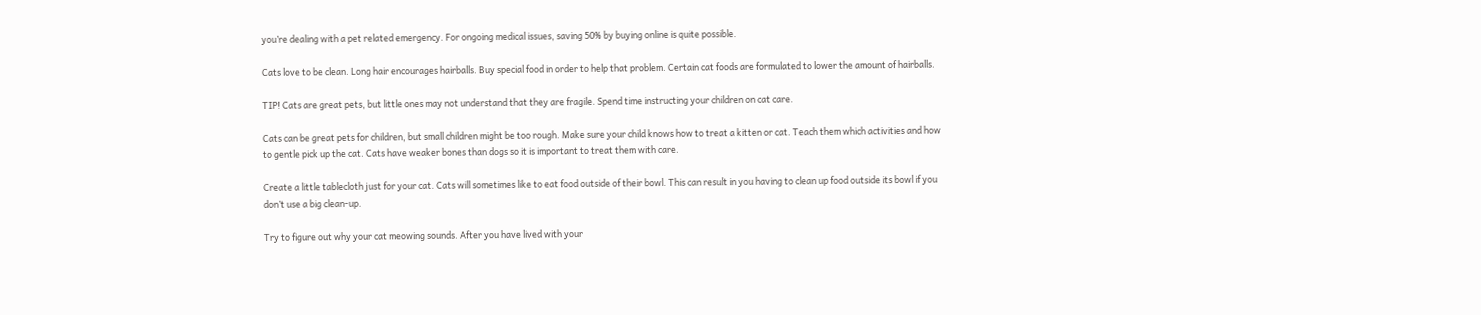you’re dealing with a pet related emergency. For ongoing medical issues, saving 50% by buying online is quite possible.

Cats love to be clean. Long hair encourages hairballs. Buy special food in order to help that problem. Certain cat foods are formulated to lower the amount of hairballs.

TIP! Cats are great pets, but little ones may not understand that they are fragile. Spend time instructing your children on cat care.

Cats can be great pets for children, but small children might be too rough. Make sure your child knows how to treat a kitten or cat. Teach them which activities and how to gentle pick up the cat. Cats have weaker bones than dogs so it is important to treat them with care.

Create a little tablecloth just for your cat. Cats will sometimes like to eat food outside of their bowl. This can result in you having to clean up food outside its bowl if you don’t use a big clean-up.

Try to figure out why your cat meowing sounds. After you have lived with your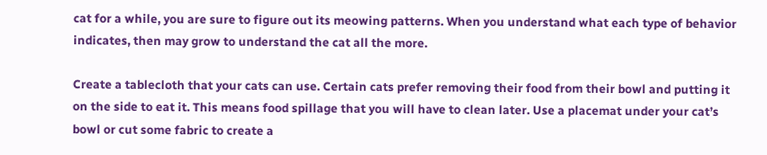cat for a while, you are sure to figure out its meowing patterns. When you understand what each type of behavior indicates, then may grow to understand the cat all the more.

Create a tablecloth that your cats can use. Certain cats prefer removing their food from their bowl and putting it on the side to eat it. This means food spillage that you will have to clean later. Use a placemat under your cat’s bowl or cut some fabric to create a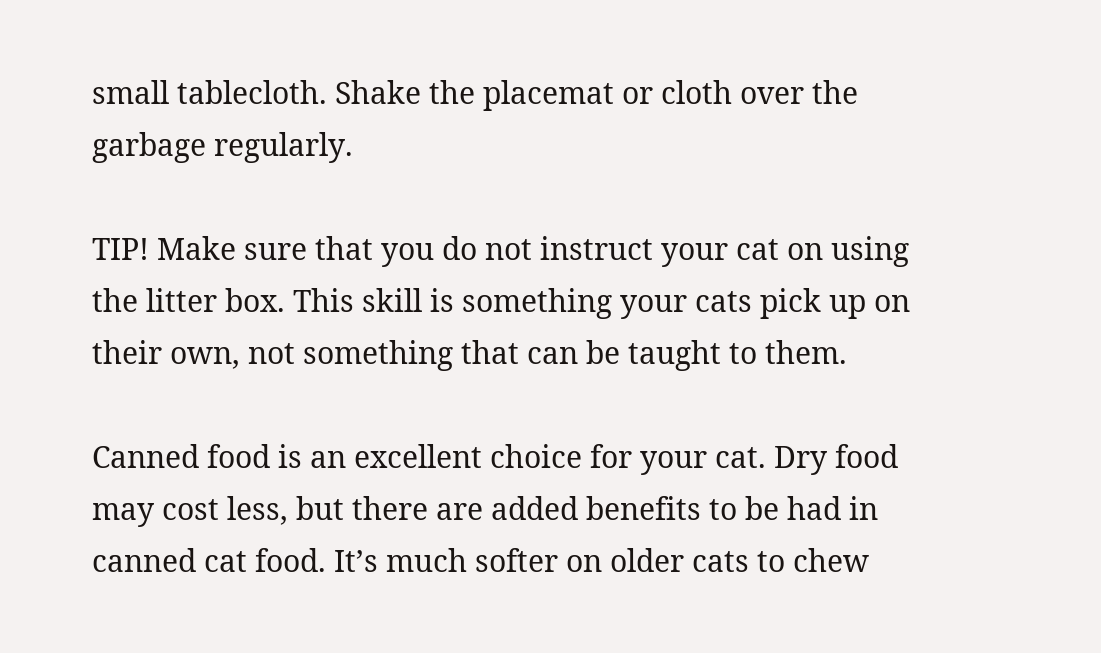small tablecloth. Shake the placemat or cloth over the garbage regularly.

TIP! Make sure that you do not instruct your cat on using the litter box. This skill is something your cats pick up on their own, not something that can be taught to them.

Canned food is an excellent choice for your cat. Dry food may cost less, but there are added benefits to be had in canned cat food. It’s much softer on older cats to chew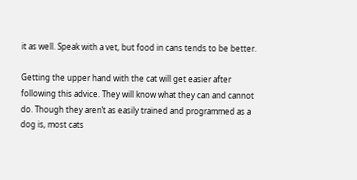it as well. Speak with a vet, but food in cans tends to be better.

Getting the upper hand with the cat will get easier after following this advice. They will know what they can and cannot do. Though they aren’t as easily trained and programmed as a dog is, most cats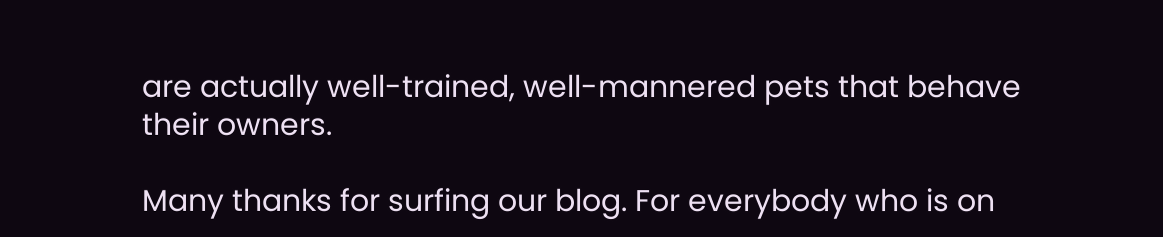are actually well-trained, well-mannered pets that behave their owners.

Many thanks for surfing our blog. For everybody who is on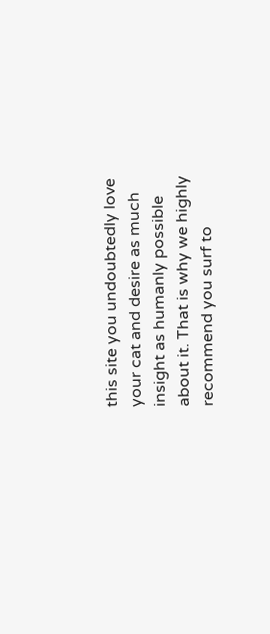this site you undoubtedly love your cat and desire as much insight as humanly possible about it. That is why we highly recommend you surf to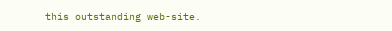this outstanding web-site.